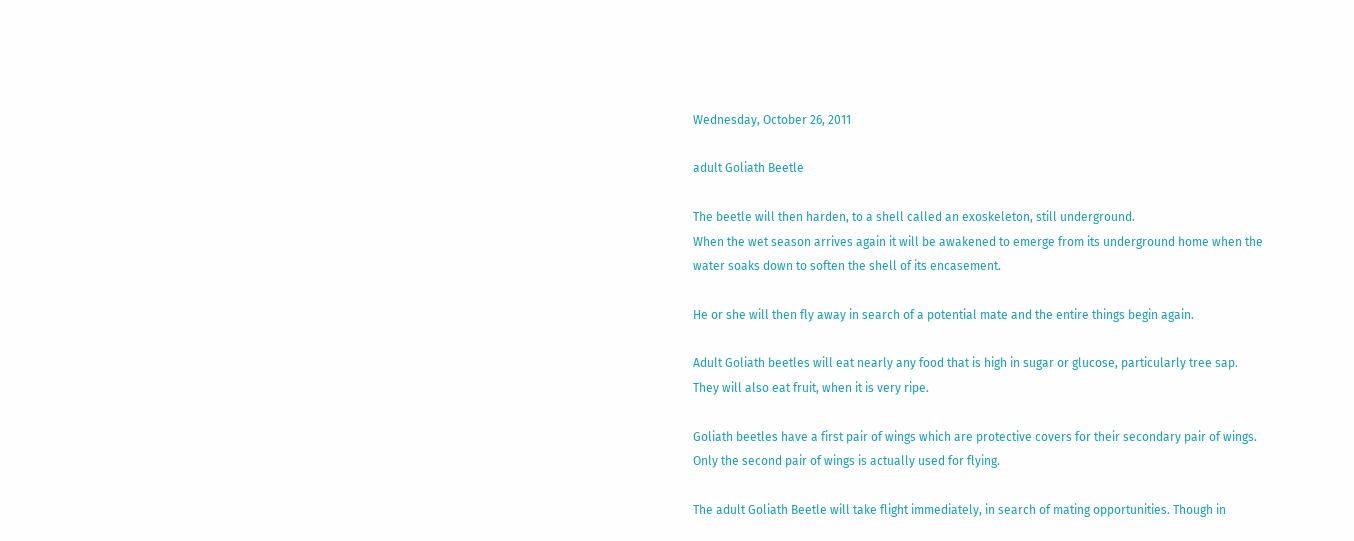Wednesday, October 26, 2011

adult Goliath Beetle

The beetle will then harden, to a shell called an exoskeleton, still underground.
When the wet season arrives again it will be awakened to emerge from its underground home when the water soaks down to soften the shell of its encasement.

He or she will then fly away in search of a potential mate and the entire things begin again.

Adult Goliath beetles will eat nearly any food that is high in sugar or glucose, particularly tree sap. They will also eat fruit, when it is very ripe.

Goliath beetles have a first pair of wings which are protective covers for their secondary pair of wings. Only the second pair of wings is actually used for flying.

The adult Goliath Beetle will take flight immediately, in search of mating opportunities. Though in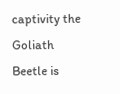captivity the Goliath Beetle is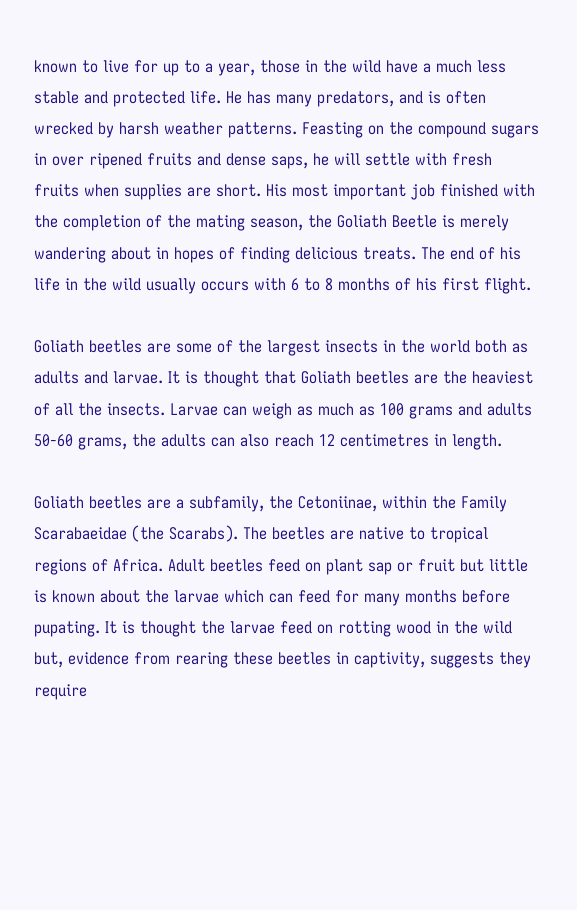known to live for up to a year, those in the wild have a much less stable and protected life. He has many predators, and is often wrecked by harsh weather patterns. Feasting on the compound sugars in over ripened fruits and dense saps, he will settle with fresh fruits when supplies are short. His most important job finished with the completion of the mating season, the Goliath Beetle is merely wandering about in hopes of finding delicious treats. The end of his life in the wild usually occurs with 6 to 8 months of his first flight.

Goliath beetles are some of the largest insects in the world both as adults and larvae. It is thought that Goliath beetles are the heaviest of all the insects. Larvae can weigh as much as 100 grams and adults 50-60 grams, the adults can also reach 12 centimetres in length.

Goliath beetles are a subfamily, the Cetoniinae, within the Family Scarabaeidae (the Scarabs). The beetles are native to tropical regions of Africa. Adult beetles feed on plant sap or fruit but little is known about the larvae which can feed for many months before pupating. It is thought the larvae feed on rotting wood in the wild but, evidence from rearing these beetles in captivity, suggests they require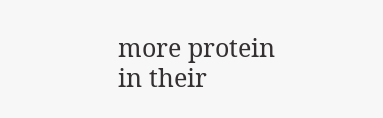more protein in their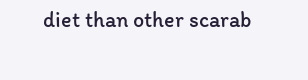diet than other scarab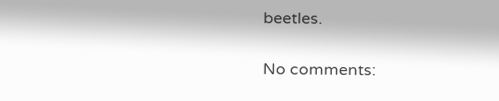beetles.

No comments: